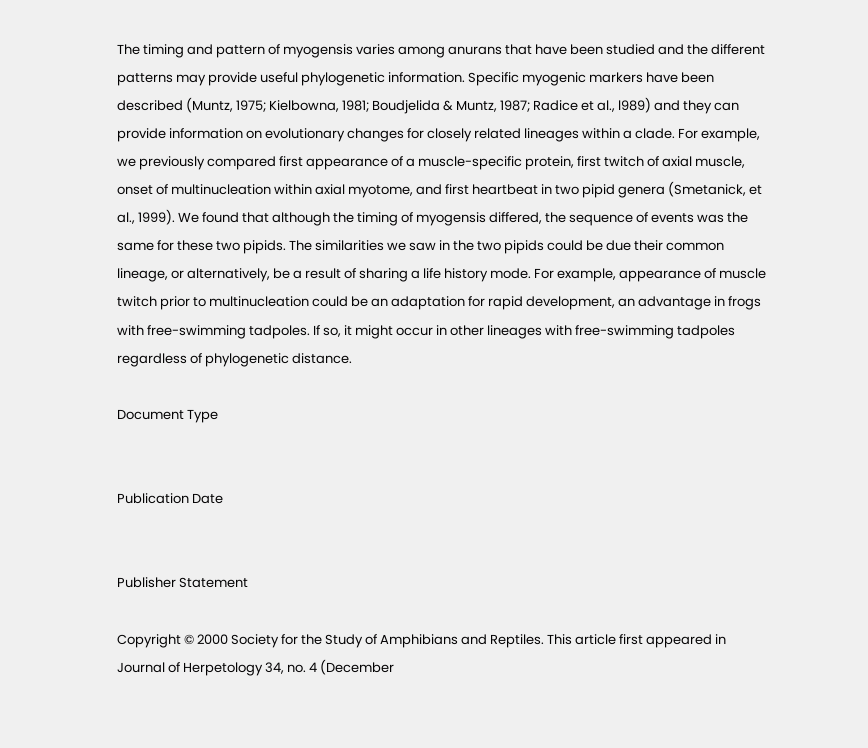The timing and pattern of myogensis varies among anurans that have been studied and the different patterns may provide useful phylogenetic information. Specific myogenic markers have been described (Muntz, 1975; Kielbowna, 1981; Boudjelida & Muntz, 1987; Radice et al., l989) and they can provide information on evolutionary changes for closely related lineages within a clade. For example, we previously compared first appearance of a muscle-specific protein, first twitch of axial muscle, onset of multinucleation within axial myotome, and first heartbeat in two pipid genera (Smetanick, et al., 1999). We found that although the timing of myogensis differed, the sequence of events was the same for these two pipids. The similarities we saw in the two pipids could be due their common lineage, or alternatively, be a result of sharing a life history mode. For example, appearance of muscle twitch prior to multinucleation could be an adaptation for rapid development, an advantage in frogs with free-swimming tadpoles. If so, it might occur in other lineages with free-swimming tadpoles regardless of phylogenetic distance.

Document Type


Publication Date


Publisher Statement

Copyright © 2000 Society for the Study of Amphibians and Reptiles. This article first appeared in Journal of Herpetology 34, no. 4 (December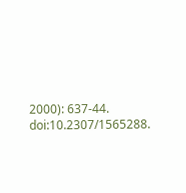2000): 637-44. doi:10.2307/1565288.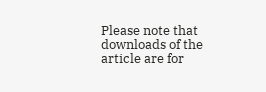Please note that downloads of the article are for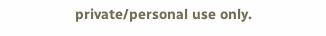private/personal use only.